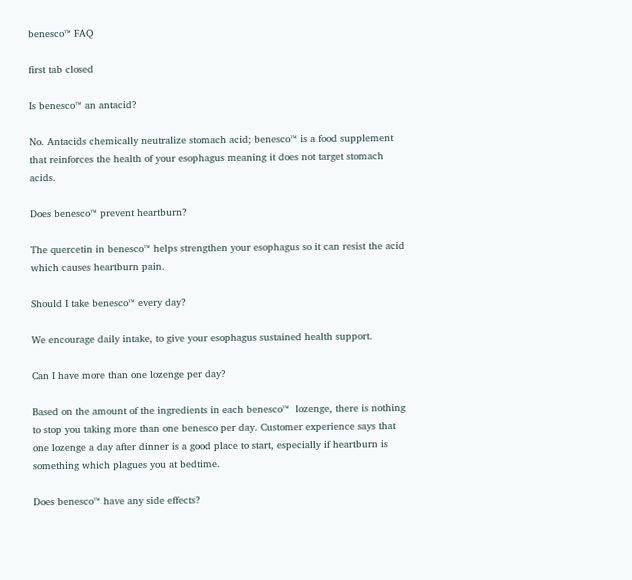benesco™ FAQ

first tab closed

Is benesco™ an antacid?

No. Antacids chemically neutralize stomach acid; benesco™ is a food supplement that reinforces the health of your esophagus meaning it does not target stomach acids.

Does benesco™ prevent heartburn?

The quercetin in benesco™ helps strengthen your esophagus so it can resist the acid which causes heartburn pain.

Should I take benesco™ every day?

We encourage daily intake, to give your esophagus sustained health support.

Can I have more than one lozenge per day?

Based on the amount of the ingredients in each benesco™  lozenge, there is nothing to stop you taking more than one benesco per day. Customer experience says that one lozenge a day after dinner is a good place to start, especially if heartburn is something which plagues you at bedtime.

Does benesco™ have any side effects?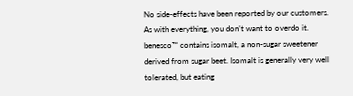No side-effects have been reported by our customers. As with everything, you don’t want to overdo it. benesco™ contains isomalt, a non-sugar sweetener derived from sugar beet. Isomalt is generally very well tolerated, but eating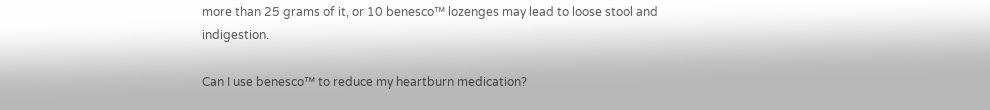more than 25 grams of it, or 10 benesco™ lozenges may lead to loose stool and indigestion.

Can I use benesco™ to reduce my heartburn medication?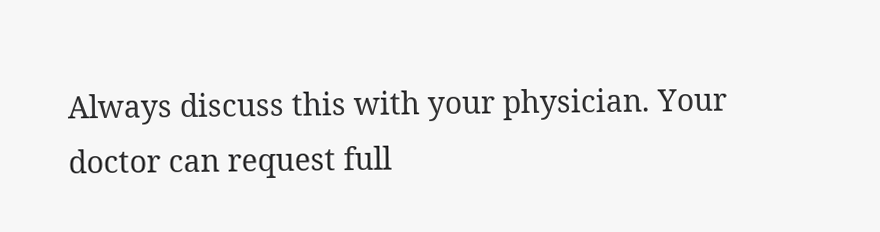Always discuss this with your physician. Your doctor can request full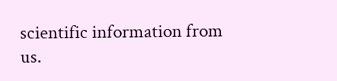scientific information from us.